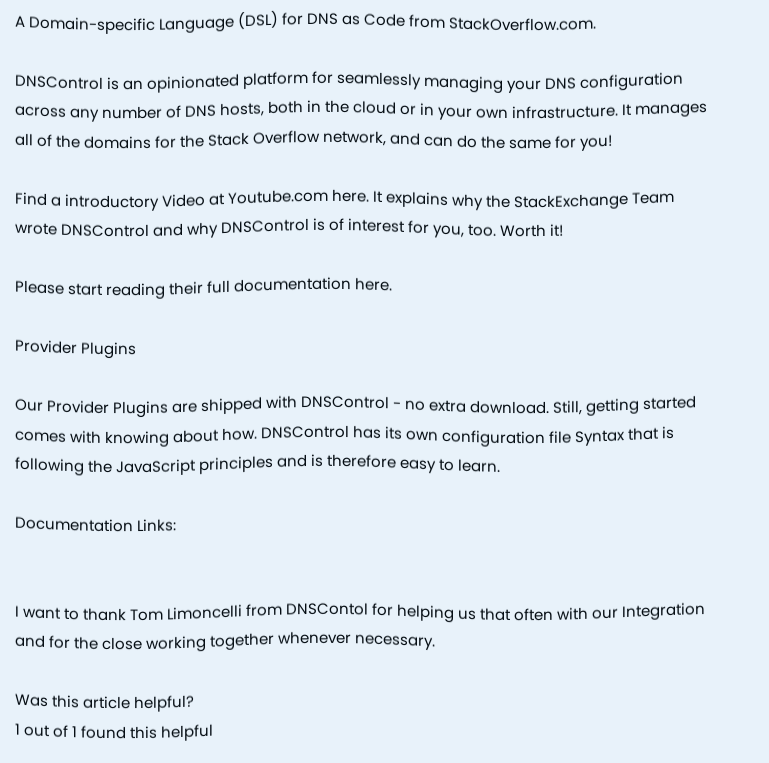A Domain-specific Language (DSL) for DNS as Code from StackOverflow.com.

DNSControl is an opinionated platform for seamlessly managing your DNS configuration across any number of DNS hosts, both in the cloud or in your own infrastructure. It manages all of the domains for the Stack Overflow network, and can do the same for you!

Find a introductory Video at Youtube.com here. It explains why the StackExchange Team wrote DNSControl and why DNSControl is of interest for you, too. Worth it!

Please start reading their full documentation here.

Provider Plugins

Our Provider Plugins are shipped with DNSControl - no extra download. Still, getting started comes with knowing about how. DNSControl has its own configuration file Syntax that is following the JavaScript principles and is therefore easy to learn.

Documentation Links:


I want to thank Tom Limoncelli from DNSContol for helping us that often with our Integration and for the close working together whenever necessary.

Was this article helpful?
1 out of 1 found this helpful